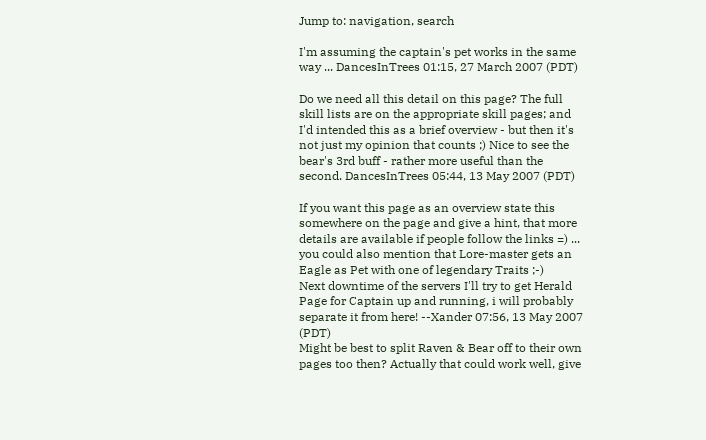Jump to: navigation, search

I'm assuming the captain's pet works in the same way ... DancesInTrees 01:15, 27 March 2007 (PDT)

Do we need all this detail on this page? The full skill lists are on the appropriate skill pages; and I'd intended this as a brief overview - but then it's not just my opinion that counts ;) Nice to see the bear's 3rd buff - rather more useful than the second. DancesInTrees 05:44, 13 May 2007 (PDT)

If you want this page as an overview state this somewhere on the page and give a hint, that more details are available if people follow the links =) ... you could also mention that Lore-master gets an Eagle as Pet with one of legendary Traits ;-)
Next downtime of the servers I'll try to get Herald Page for Captain up and running, i will probably separate it from here! --Xander 07:56, 13 May 2007 (PDT)
Might be best to split Raven & Bear off to their own pages too then? Actually that could work well, give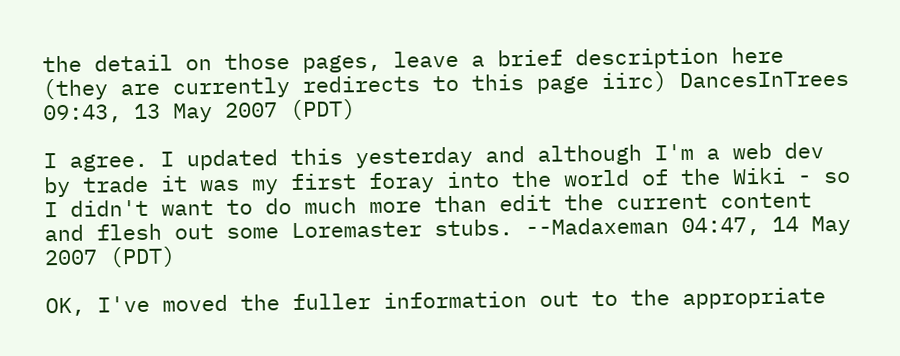the detail on those pages, leave a brief description here (they are currently redirects to this page iirc) DancesInTrees 09:43, 13 May 2007 (PDT)

I agree. I updated this yesterday and although I'm a web dev by trade it was my first foray into the world of the Wiki - so I didn't want to do much more than edit the current content and flesh out some Loremaster stubs. --Madaxeman 04:47, 14 May 2007 (PDT)

OK, I've moved the fuller information out to the appropriate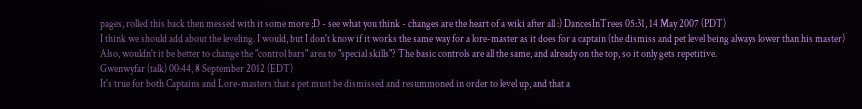pages, rolled this back then messed with it some more ;D - see what you think - changes are the heart of a wiki after all :) DancesInTrees 05:31, 14 May 2007 (PDT)
I think we should add about the leveling. I would, but I don't know if it works the same way for a lore-master as it does for a captain (the dismiss and pet level being always lower than his master)
Also, wouldn't it be better to change the "control bars" area to "special skills"? The basic controls are all the same, and already on the top, so it only gets repetitive.
Gwenwyfar (talk) 00:44, 8 September 2012 (EDT)
It's true for both Captains and Lore-masters that a pet must be dismissed and resummoned in order to level up, and that a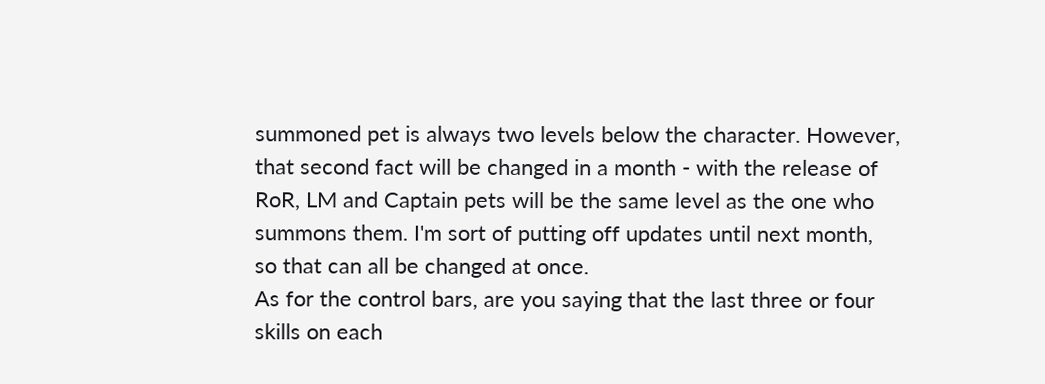summoned pet is always two levels below the character. However, that second fact will be changed in a month - with the release of RoR, LM and Captain pets will be the same level as the one who summons them. I'm sort of putting off updates until next month, so that can all be changed at once.
As for the control bars, are you saying that the last three or four skills on each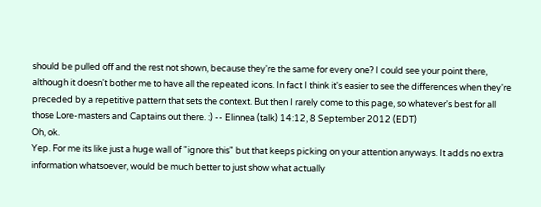should be pulled off and the rest not shown, because they're the same for every one? I could see your point there, although it doesn't bother me to have all the repeated icons. In fact I think it's easier to see the differences when they're preceded by a repetitive pattern that sets the context. But then I rarely come to this page, so whatever's best for all those Lore-masters and Captains out there. :) -- Elinnea (talk) 14:12, 8 September 2012 (EDT)
Oh, ok.
Yep. For me its like just a huge wall of "ignore this" but that keeps picking on your attention anyways. It adds no extra information whatsoever, would be much better to just show what actually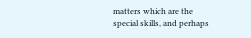matters which are the special skills, and perhaps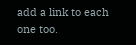add a link to each one too.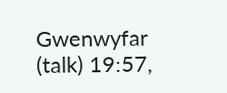Gwenwyfar (talk) 19:57,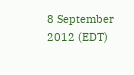8 September 2012 (EDT)